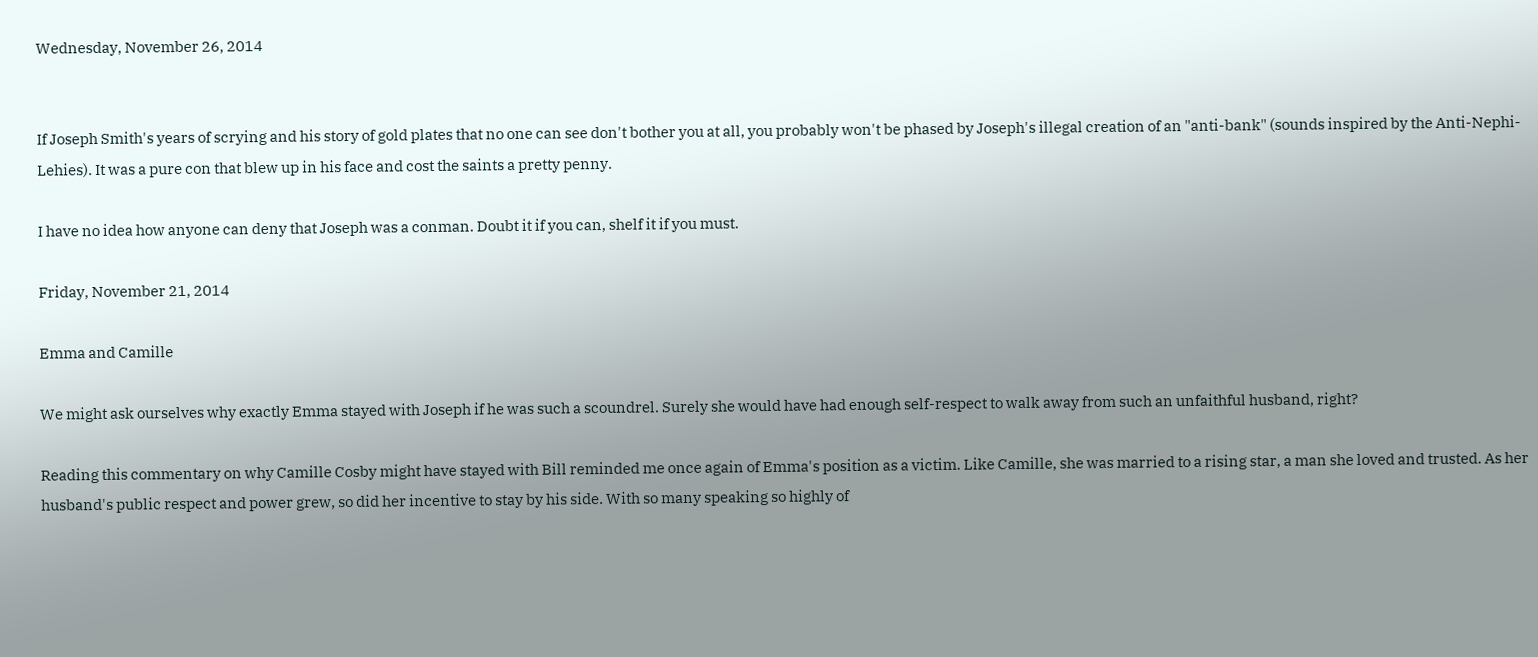Wednesday, November 26, 2014


If Joseph Smith's years of scrying and his story of gold plates that no one can see don't bother you at all, you probably won't be phased by Joseph's illegal creation of an "anti-bank" (sounds inspired by the Anti-Nephi-Lehies). It was a pure con that blew up in his face and cost the saints a pretty penny.

I have no idea how anyone can deny that Joseph was a conman. Doubt it if you can, shelf it if you must.

Friday, November 21, 2014

Emma and Camille

We might ask ourselves why exactly Emma stayed with Joseph if he was such a scoundrel. Surely she would have had enough self-respect to walk away from such an unfaithful husband, right?

Reading this commentary on why Camille Cosby might have stayed with Bill reminded me once again of Emma's position as a victim. Like Camille, she was married to a rising star, a man she loved and trusted. As her husband's public respect and power grew, so did her incentive to stay by his side. With so many speaking so highly of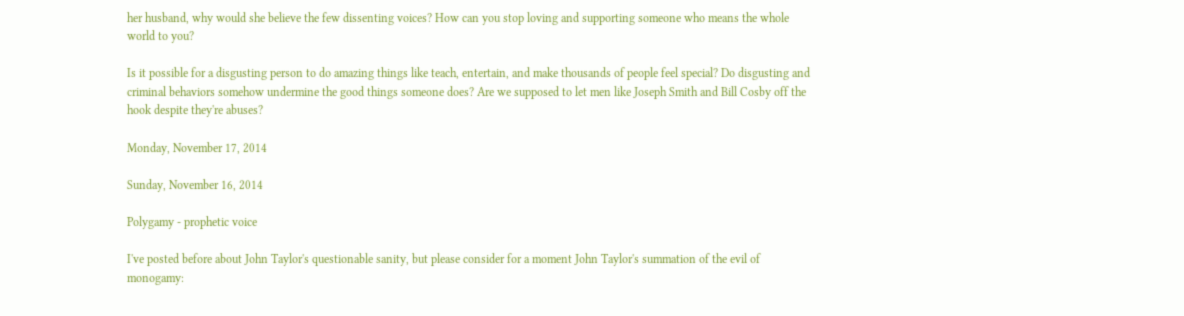her husband, why would she believe the few dissenting voices? How can you stop loving and supporting someone who means the whole world to you?

Is it possible for a disgusting person to do amazing things like teach, entertain, and make thousands of people feel special? Do disgusting and criminal behaviors somehow undermine the good things someone does? Are we supposed to let men like Joseph Smith and Bill Cosby off the hook despite they're abuses?

Monday, November 17, 2014

Sunday, November 16, 2014

Polygamy - prophetic voice

I've posted before about John Taylor's questionable sanity, but please consider for a moment John Taylor's summation of the evil of monogamy: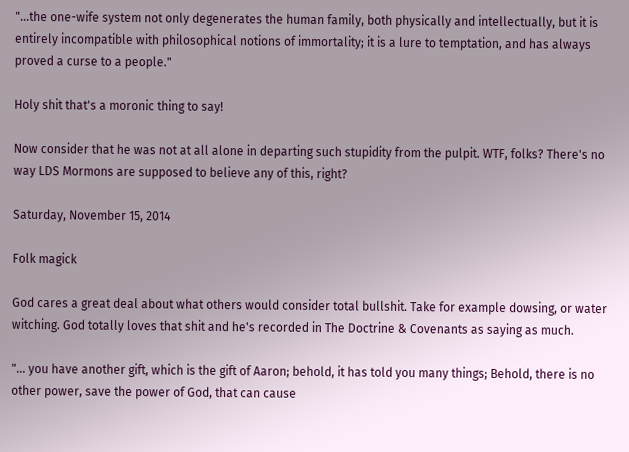"...the one-wife system not only degenerates the human family, both physically and intellectually, but it is entirely incompatible with philosophical notions of immortality; it is a lure to temptation, and has always proved a curse to a people."

Holy shit that's a moronic thing to say!

Now consider that he was not at all alone in departing such stupidity from the pulpit. WTF, folks? There's no way LDS Mormons are supposed to believe any of this, right?

Saturday, November 15, 2014

Folk magick

God cares a great deal about what others would consider total bullshit. Take for example dowsing, or water witching. God totally loves that shit and he's recorded in The Doctrine & Covenants as saying as much.

"... you have another gift, which is the gift of Aaron; behold, it has told you many things; Behold, there is no other power, save the power of God, that can cause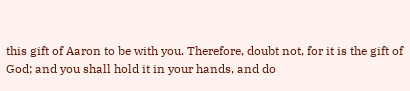this gift of Aaron to be with you. Therefore, doubt not, for it is the gift of God; and you shall hold it in your hands, and do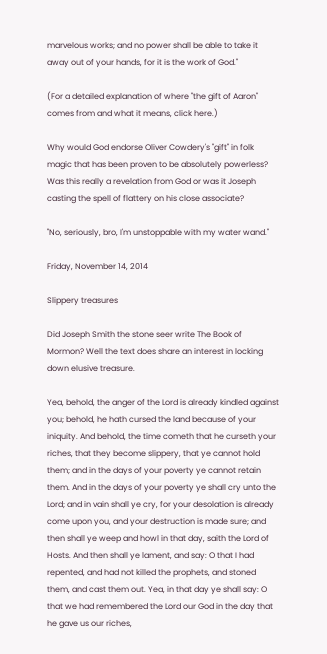marvelous works; and no power shall be able to take it away out of your hands, for it is the work of God."

(For a detailed explanation of where "the gift of Aaron" comes from and what it means, click here.)

Why would God endorse Oliver Cowdery's "gift" in folk magic that has been proven to be absolutely powerless? Was this really a revelation from God or was it Joseph casting the spell of flattery on his close associate?

"No, seriously, bro, I'm unstoppable with my water wand."

Friday, November 14, 2014

Slippery treasures

Did Joseph Smith the stone seer write The Book of Mormon? Well the text does share an interest in locking down elusive treasure.

Yea, behold, the anger of the Lord is already kindled against you; behold, he hath cursed the land because of your iniquity. And behold, the time cometh that he curseth your riches, that they become slippery, that ye cannot hold them; and in the days of your poverty ye cannot retain them. And in the days of your poverty ye shall cry unto the Lord; and in vain shall ye cry, for your desolation is already come upon you, and your destruction is made sure; and then shall ye weep and howl in that day, saith the Lord of Hosts. And then shall ye lament, and say: O that I had repented, and had not killed the prophets, and stoned them, and cast them out. Yea, in that day ye shall say: O that we had remembered the Lord our God in the day that he gave us our riches,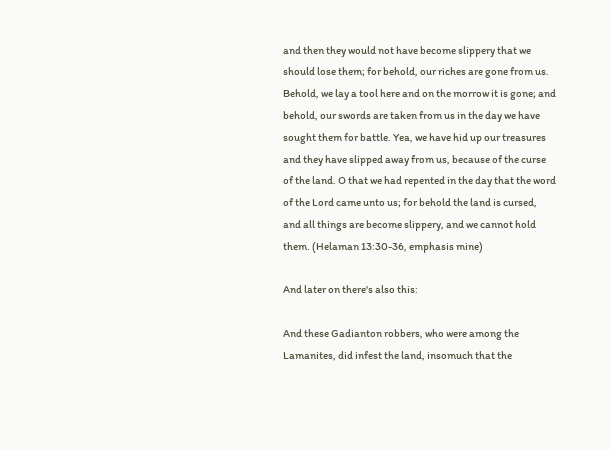and then they would not have become slippery that we should lose them; for behold, our riches are gone from us. Behold, we lay a tool here and on the morrow it is gone; and behold, our swords are taken from us in the day we have sought them for battle. Yea, we have hid up our treasures and they have slipped away from us, because of the curse of the land. O that we had repented in the day that the word of the Lord came unto us; for behold the land is cursed, and all things are become slippery, and we cannot hold them. (Helaman 13:30-36, emphasis mine)

And later on there's also this:

And these Gadianton robbers, who were among the Lamanites, did infest the land, insomuch that the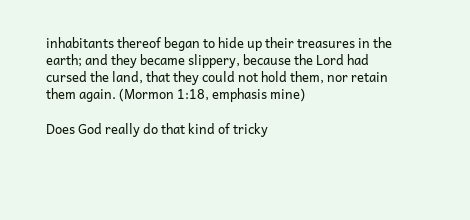inhabitants thereof began to hide up their treasures in the earth; and they became slippery, because the Lord had cursed the land, that they could not hold them, nor retain them again. (Mormon 1:18, emphasis mine)

Does God really do that kind of tricky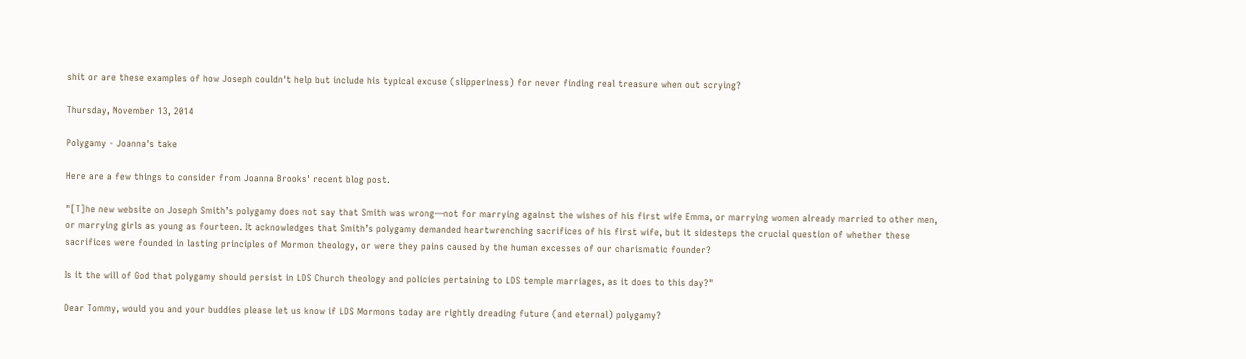shit or are these examples of how Joseph couldn't help but include his typical excuse (slipperiness) for never finding real treasure when out scrying?

Thursday, November 13, 2014

Polygamy - Joanna's take

Here are a few things to consider from Joanna Brooks' recent blog post.

"[T]he new website on Joseph Smith’s polygamy does not say that Smith was wrong—not for marrying against the wishes of his first wife Emma, or marrying women already married to other men, or marrying girls as young as fourteen. It acknowledges that Smith’s polygamy demanded heartwrenching sacrifices of his first wife, but it sidesteps the crucial question of whether these sacrifices were founded in lasting principles of Mormon theology, or were they pains caused by the human excesses of our charismatic founder?

Is it the will of God that polygamy should persist in LDS Church theology and policies pertaining to LDS temple marriages, as it does to this day?"

Dear Tommy, would you and your buddies please let us know if LDS Mormons today are rightly dreading future (and eternal) polygamy?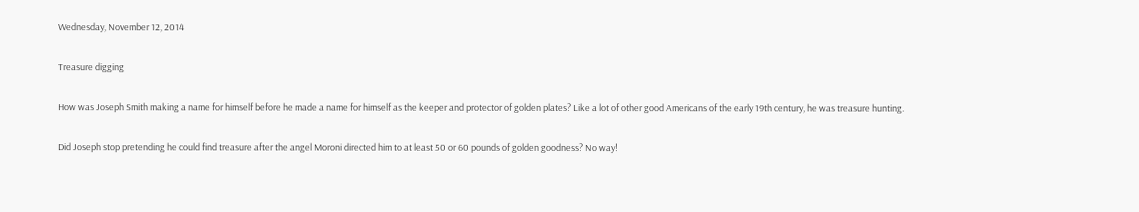Wednesday, November 12, 2014

Treasure digging

How was Joseph Smith making a name for himself before he made a name for himself as the keeper and protector of golden plates? Like a lot of other good Americans of the early 19th century, he was treasure hunting.

Did Joseph stop pretending he could find treasure after the angel Moroni directed him to at least 50 or 60 pounds of golden goodness? No way!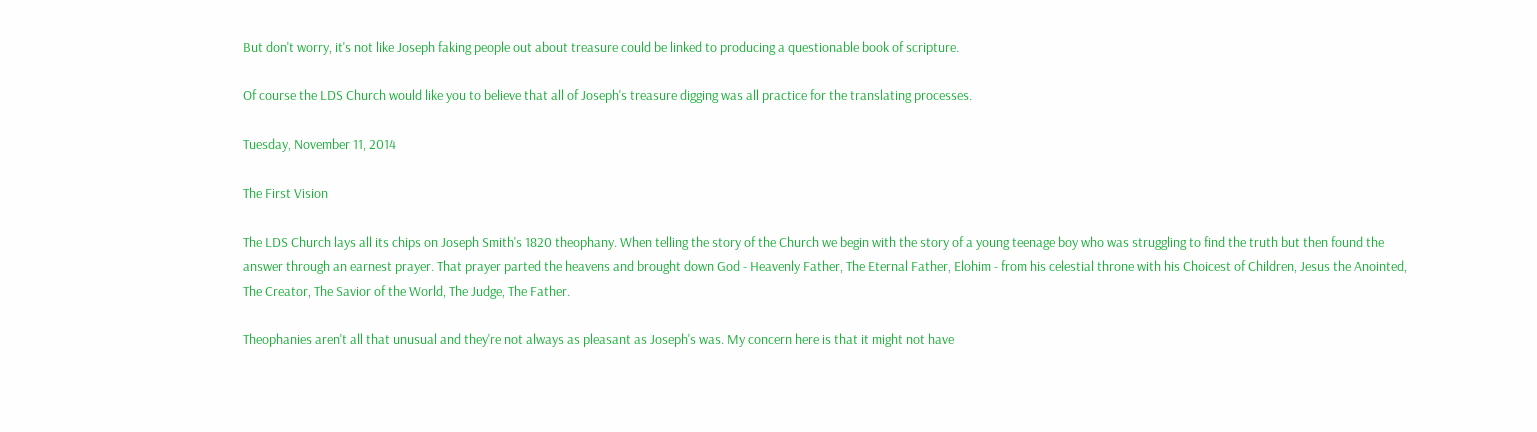But don't worry, it's not like Joseph faking people out about treasure could be linked to producing a questionable book of scripture.

Of course the LDS Church would like you to believe that all of Joseph's treasure digging was all practice for the translating processes.

Tuesday, November 11, 2014

The First Vision

The LDS Church lays all its chips on Joseph Smith's 1820 theophany. When telling the story of the Church we begin with the story of a young teenage boy who was struggling to find the truth but then found the answer through an earnest prayer. That prayer parted the heavens and brought down God - Heavenly Father, The Eternal Father, Elohim - from his celestial throne with his Choicest of Children, Jesus the Anointed, The Creator, The Savior of the World, The Judge, The Father.

Theophanies aren't all that unusual and they're not always as pleasant as Joseph's was. My concern here is that it might not have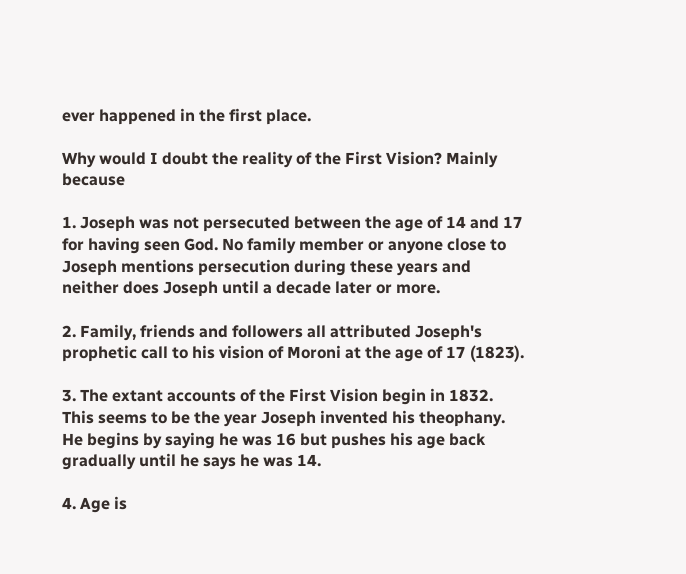ever happened in the first place.

Why would I doubt the reality of the First Vision? Mainly because

1. Joseph was not persecuted between the age of 14 and 17 for having seen God. No family member or anyone close to Joseph mentions persecution during these years and neither does Joseph until a decade later or more.

2. Family, friends and followers all attributed Joseph's prophetic call to his vision of Moroni at the age of 17 (1823).

3. The extant accounts of the First Vision begin in 1832. This seems to be the year Joseph invented his theophany. He begins by saying he was 16 but pushes his age back gradually until he says he was 14.

4. Age is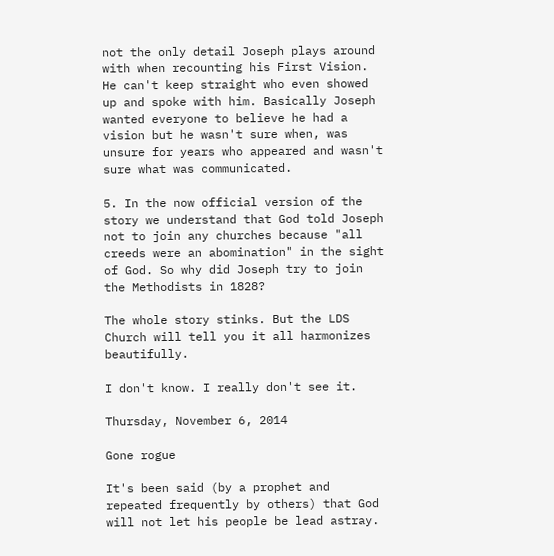not the only detail Joseph plays around with when recounting his First Vision. He can't keep straight who even showed up and spoke with him. Basically Joseph wanted everyone to believe he had a vision but he wasn't sure when, was unsure for years who appeared and wasn't sure what was communicated.

5. In the now official version of the story we understand that God told Joseph not to join any churches because "all creeds were an abomination" in the sight of God. So why did Joseph try to join the Methodists in 1828?

The whole story stinks. But the LDS Church will tell you it all harmonizes beautifully.

I don't know. I really don't see it.

Thursday, November 6, 2014

Gone rogue

It's been said (by a prophet and repeated frequently by others) that God will not let his people be lead astray.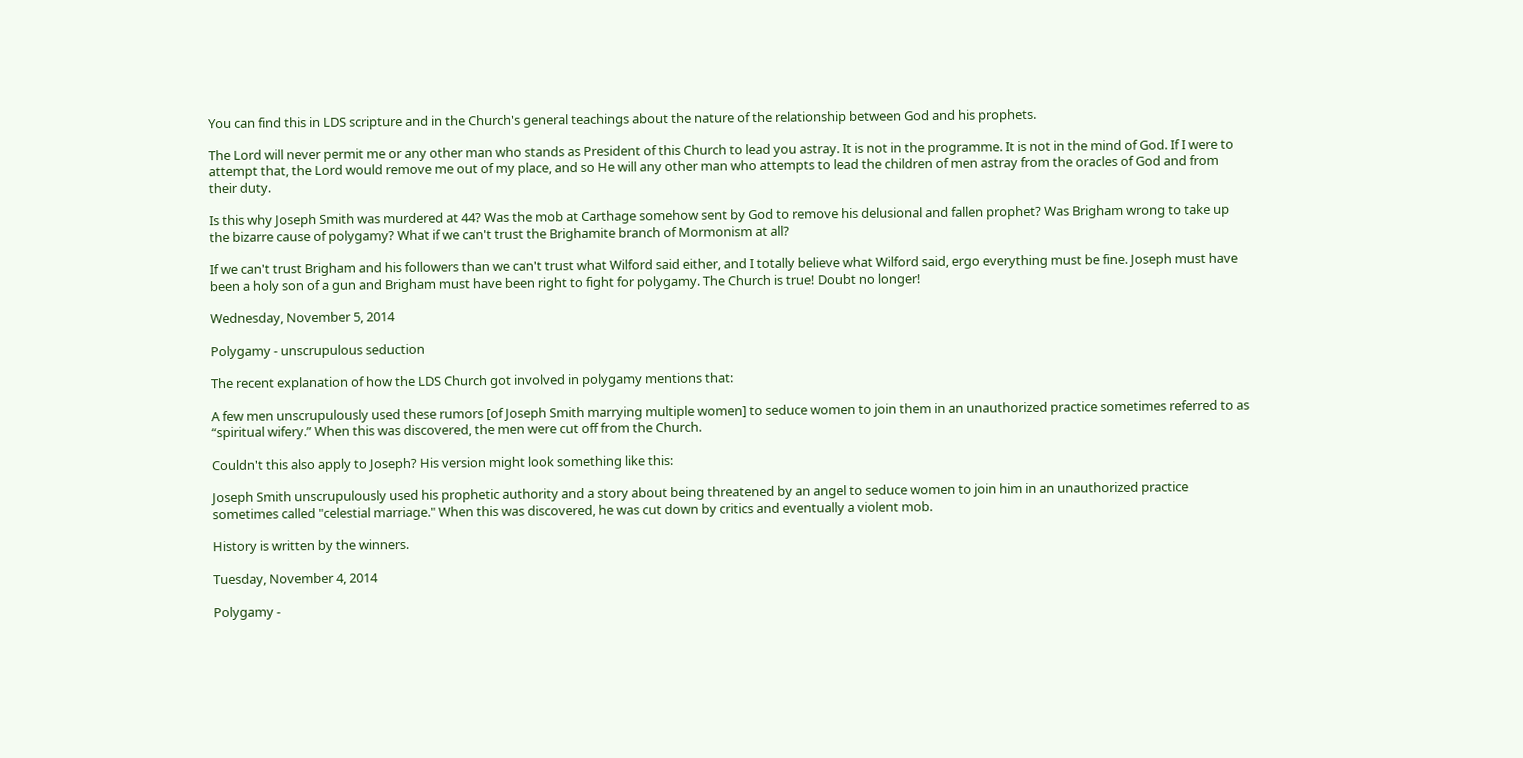You can find this in LDS scripture and in the Church's general teachings about the nature of the relationship between God and his prophets.

The Lord will never permit me or any other man who stands as President of this Church to lead you astray. It is not in the programme. It is not in the mind of God. If I were to attempt that, the Lord would remove me out of my place, and so He will any other man who attempts to lead the children of men astray from the oracles of God and from their duty.

Is this why Joseph Smith was murdered at 44? Was the mob at Carthage somehow sent by God to remove his delusional and fallen prophet? Was Brigham wrong to take up the bizarre cause of polygamy? What if we can't trust the Brighamite branch of Mormonism at all?

If we can't trust Brigham and his followers than we can't trust what Wilford said either, and I totally believe what Wilford said, ergo everything must be fine. Joseph must have been a holy son of a gun and Brigham must have been right to fight for polygamy. The Church is true! Doubt no longer!

Wednesday, November 5, 2014

Polygamy - unscrupulous seduction

The recent explanation of how the LDS Church got involved in polygamy mentions that:

A few men unscrupulously used these rumors [of Joseph Smith marrying multiple women] to seduce women to join them in an unauthorized practice sometimes referred to as “spiritual wifery.” When this was discovered, the men were cut off from the Church.

Couldn't this also apply to Joseph? His version might look something like this:

Joseph Smith unscrupulously used his prophetic authority and a story about being threatened by an angel to seduce women to join him in an unauthorized practice sometimes called "celestial marriage." When this was discovered, he was cut down by critics and eventually a violent mob.

History is written by the winners.

Tuesday, November 4, 2014

Polygamy -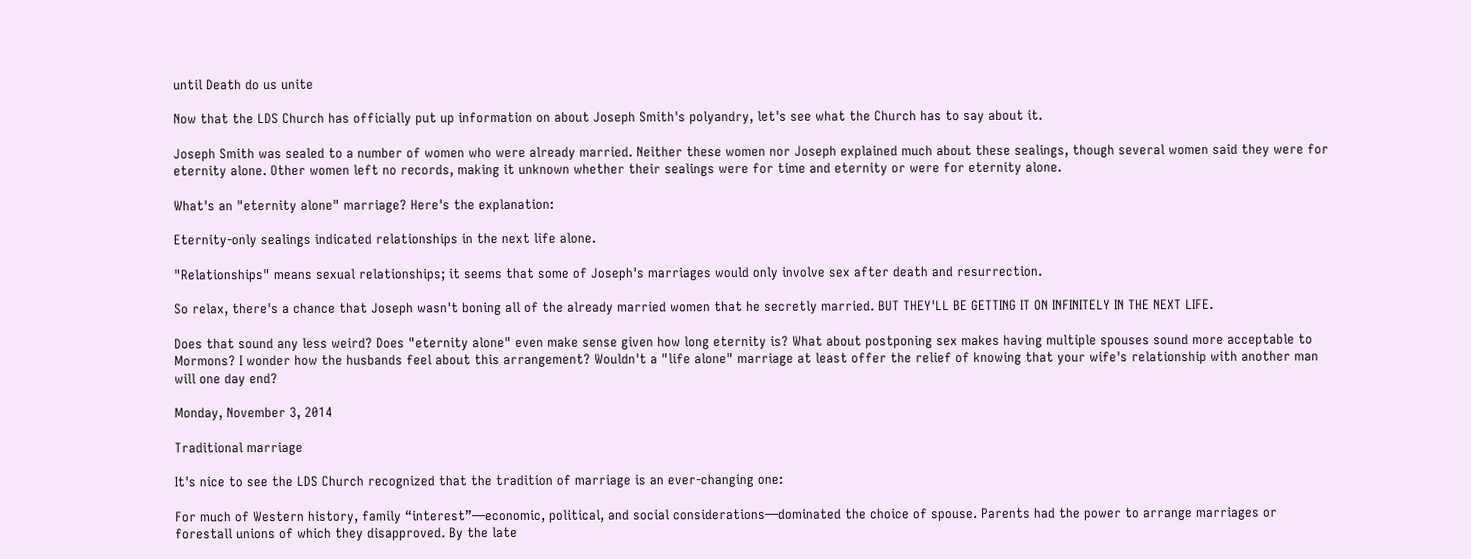until Death do us unite

Now that the LDS Church has officially put up information on about Joseph Smith's polyandry, let's see what the Church has to say about it.

Joseph Smith was sealed to a number of women who were already married. Neither these women nor Joseph explained much about these sealings, though several women said they were for eternity alone. Other women left no records, making it unknown whether their sealings were for time and eternity or were for eternity alone.

What's an "eternity alone" marriage? Here's the explanation:

Eternity-only sealings indicated relationships in the next life alone.

"Relationships" means sexual relationships; it seems that some of Joseph's marriages would only involve sex after death and resurrection.

So relax, there's a chance that Joseph wasn't boning all of the already married women that he secretly married. BUT THEY'LL BE GETTING IT ON INFINITELY IN THE NEXT LIFE.

Does that sound any less weird? Does "eternity alone" even make sense given how long eternity is? What about postponing sex makes having multiple spouses sound more acceptable to Mormons? I wonder how the husbands feel about this arrangement? Wouldn't a "life alone" marriage at least offer the relief of knowing that your wife's relationship with another man will one day end?

Monday, November 3, 2014

Traditional marriage

It's nice to see the LDS Church recognized that the tradition of marriage is an ever-changing one:

For much of Western history, family “interest”—economic, political, and social considerations—dominated the choice of spouse. Parents had the power to arrange marriages or forestall unions of which they disapproved. By the late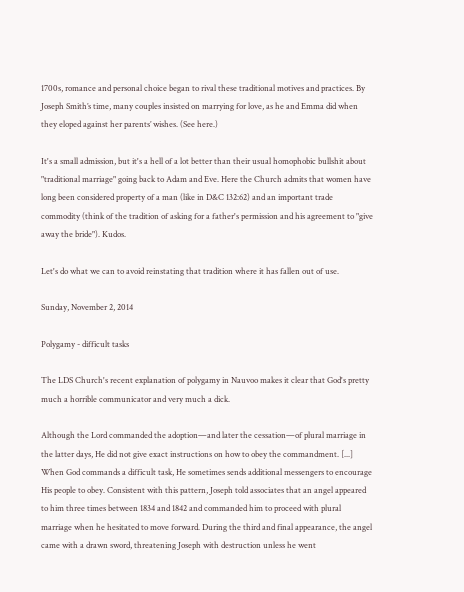1700s, romance and personal choice began to rival these traditional motives and practices. By Joseph Smith’s time, many couples insisted on marrying for love, as he and Emma did when they eloped against her parents’ wishes. (See here.)

It's a small admission, but it's a hell of a lot better than their usual homophobic bullshit about "traditional marriage" going back to Adam and Eve. Here the Church admits that women have long been considered property of a man (like in D&C 132:62) and an important trade commodity (think of the tradition of asking for a father's permission and his agreement to "give away the bride"). Kudos.

Let's do what we can to avoid reinstating that tradition where it has fallen out of use.

Sunday, November 2, 2014

Polygamy - difficult tasks

The LDS Church's recent explanation of polygamy in Nauvoo makes it clear that God's pretty much a horrible communicator and very much a dick.

Although the Lord commanded the adoption—and later the cessation—of plural marriage in the latter days, He did not give exact instructions on how to obey the commandment. [...] When God commands a difficult task, He sometimes sends additional messengers to encourage His people to obey. Consistent with this pattern, Joseph told associates that an angel appeared to him three times between 1834 and 1842 and commanded him to proceed with plural marriage when he hesitated to move forward. During the third and final appearance, the angel came with a drawn sword, threatening Joseph with destruction unless he went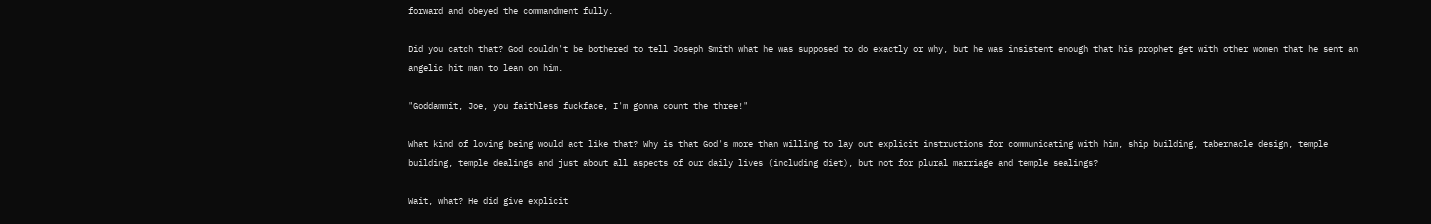forward and obeyed the commandment fully.

Did you catch that? God couldn't be bothered to tell Joseph Smith what he was supposed to do exactly or why, but he was insistent enough that his prophet get with other women that he sent an angelic hit man to lean on him.

"Goddammit, Joe, you faithless fuckface, I'm gonna count the three!"

What kind of loving being would act like that? Why is that God's more than willing to lay out explicit instructions for communicating with him, ship building, tabernacle design, temple building, temple dealings and just about all aspects of our daily lives (including diet), but not for plural marriage and temple sealings?

Wait, what? He did give explicit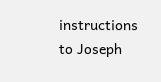instructions to Joseph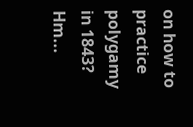on how to practice polygamy in 1843? Hm...